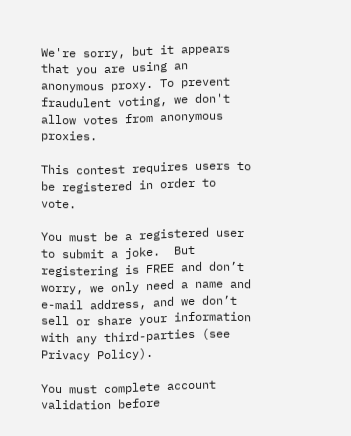We're sorry, but it appears that you are using an anonymous proxy. To prevent fraudulent voting, we don't allow votes from anonymous proxies.

This contest requires users to be registered in order to vote.

You must be a registered user to submit a joke.  But registering is FREE and don’t worry, we only need a name and e-mail address, and we don’t sell or share your information with any third-parties (see Privacy Policy).

You must complete account validation before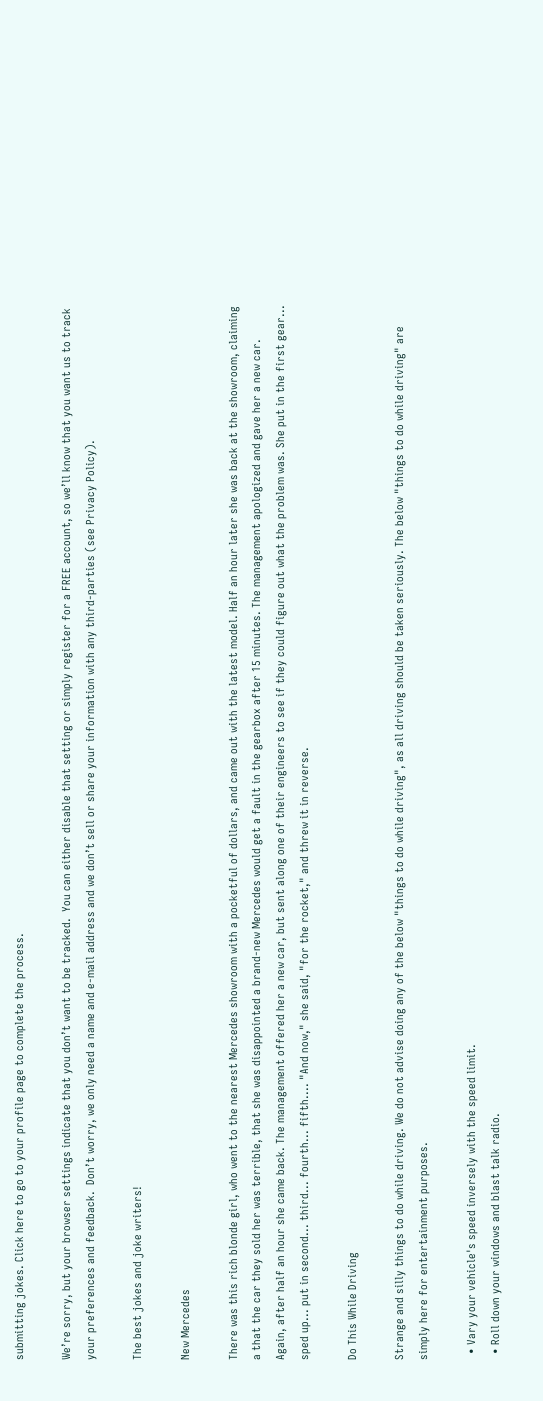submitting jokes. Click here to go to your profile page to complete the process.

We’re sorry, but your browser settings indicate that you don’t want to be tracked.  You can either disable that setting or simply register for a FREE account, so we’ll know that you want us to track your preferences and feedback.  Don’t worry, we only need a name and e-mail address and we don’t sell or share your information with any third-parties (see Privacy Policy).

The best jokes and joke writers!

New Mercedes

There was this rich blonde girl, who went to the nearest Mercedes showroom with a pocketful of dollars, and came out with the latest model. Half an hour later she was back at the showroom, claiming a that the car they sold her was terrible, that she was disappointed a brand-new Mercedes would get a fault in the gearbox after 15 minutes. The management apologized and gave her a new car. Again, after half an hour she came back. The management offered her a new car, but sent along one of their engineers to see if they could figure out what the problem was. She put in the first gear... sped up... put in second... third... fourth... fifth.... "And now," she said, "for the rocket," and threw it in reverse.

Do This While Driving

Strange and silly things to do while driving. We do not advise doing any of the below "things to do while driving", as all driving should be taken seriously. The below "things to do while driving" are simply here for entertainment purposes.

  • Vary your vehicle's speed inversely with the speed limit.
  • Roll down your windows and blast talk radio.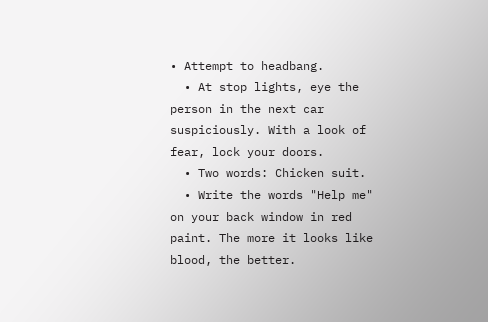• Attempt to headbang.
  • At stop lights, eye the person in the next car suspiciously. With a look of fear, lock your doors.
  • Two words: Chicken suit.
  • Write the words "Help me" on your back window in red paint. The more it looks like blood, the better.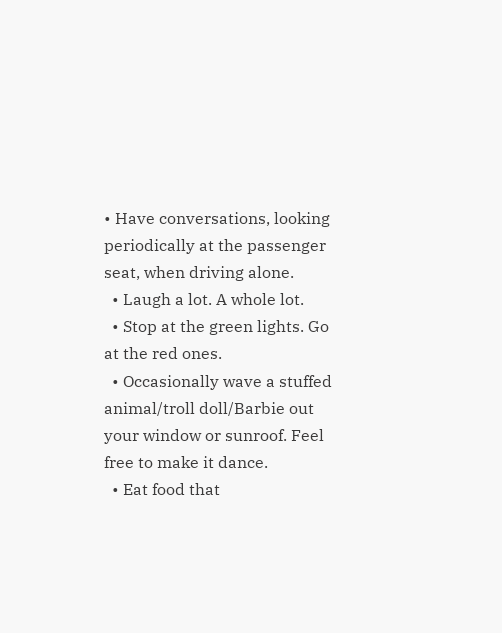• Have conversations, looking periodically at the passenger seat, when driving alone.
  • Laugh a lot. A whole lot.
  • Stop at the green lights. Go at the red ones.
  • Occasionally wave a stuffed animal/troll doll/Barbie out your window or sunroof. Feel free to make it dance.
  • Eat food that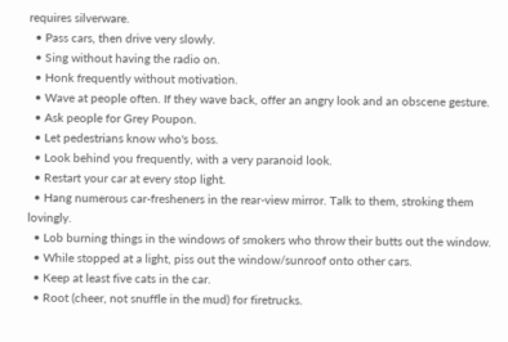requires silverware.
  • Pass cars, then drive very slowly.
  • Sing without having the radio on.
  • Honk frequently without motivation.
  • Wave at people often. If they wave back, offer an angry look and an obscene gesture.
  • Ask people for Grey Poupon.
  • Let pedestrians know who's boss.
  • Look behind you frequently, with a very paranoid look.
  • Restart your car at every stop light.
  • Hang numerous car-fresheners in the rear-view mirror. Talk to them, stroking them lovingly.
  • Lob burning things in the windows of smokers who throw their butts out the window.
  • While stopped at a light, piss out the window/sunroof onto other cars.
  • Keep at least five cats in the car.
  • Root (cheer, not snuffle in the mud) for firetrucks.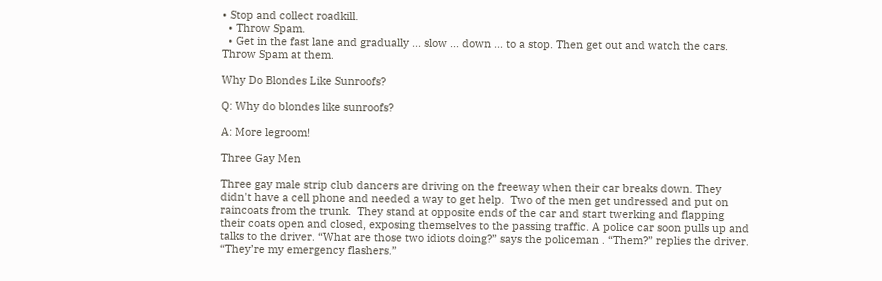• Stop and collect roadkill.
  • Throw Spam.
  • Get in the fast lane and gradually ... slow ... down ... to a stop. Then get out and watch the cars. Throw Spam at them.

Why Do Blondes Like Sunroofs?

Q: Why do blondes like sunroofs?

A: More legroom!

Three Gay Men

Three gay male strip club dancers are driving on the freeway when their car breaks down. They didn't have a cell phone and needed a way to get help.  Two of the men get undressed and put on raincoats from the trunk.  They stand at opposite ends of the car and start twerking and flapping their coats open and closed, exposing themselves to the passing traffic. A police car soon pulls up and talks to the driver. “What are those two idiots doing?” says the policeman . “Them?” replies the driver. “They’re my emergency flashers.”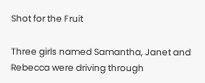Shot for the Fruit

Three girls named Samantha, Janet and Rebecca were driving through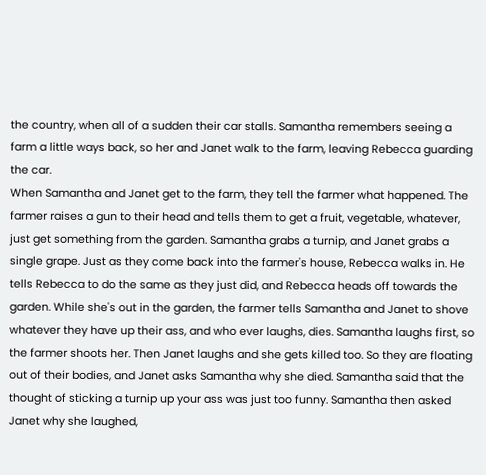the country, when all of a sudden their car stalls. Samantha remembers seeing a farm a little ways back, so her and Janet walk to the farm, leaving Rebecca guarding the car.
When Samantha and Janet get to the farm, they tell the farmer what happened. The farmer raises a gun to their head and tells them to get a fruit, vegetable, whatever, just get something from the garden. Samantha grabs a turnip, and Janet grabs a single grape. Just as they come back into the farmer's house, Rebecca walks in. He tells Rebecca to do the same as they just did, and Rebecca heads off towards the garden. While she's out in the garden, the farmer tells Samantha and Janet to shove whatever they have up their ass, and who ever laughs, dies. Samantha laughs first, so the farmer shoots her. Then Janet laughs and she gets killed too. So they are floating out of their bodies, and Janet asks Samantha why she died. Samantha said that the thought of sticking a turnip up your ass was just too funny. Samantha then asked Janet why she laughed,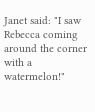Janet said: "I saw Rebecca coming around the corner with a watermelon!"